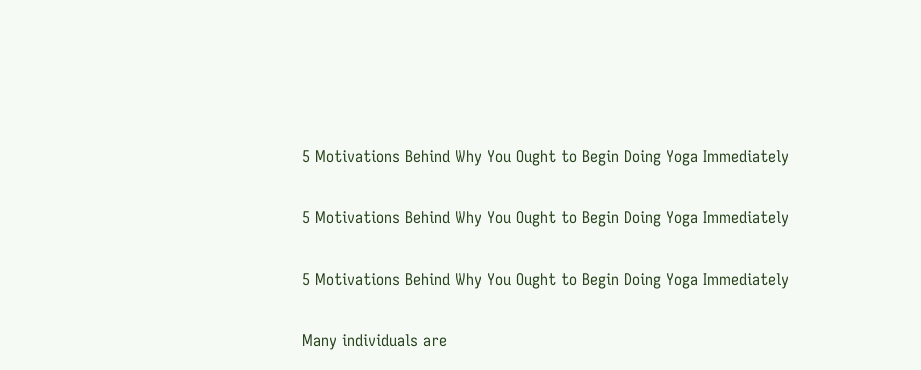5 Motivations Behind Why You Ought to Begin Doing Yoga Immediately

5 Motivations Behind Why You Ought to Begin Doing Yoga Immediately

5 Motivations Behind Why You Ought to Begin Doing Yoga Immediately

Many individuals are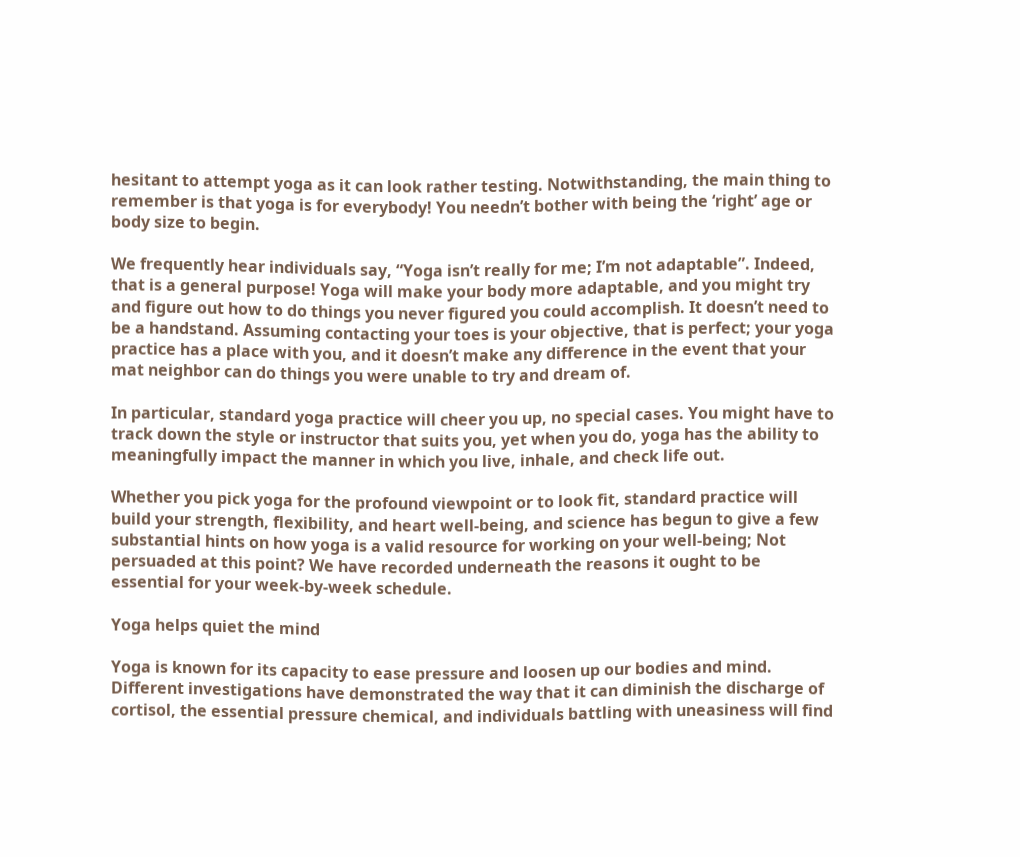hesitant to attempt yoga as it can look rather testing. Notwithstanding, the main thing to remember is that yoga is for everybody! You needn’t bother with being the ‘right’ age or body size to begin.

We frequently hear individuals say, “Yoga isn’t really for me; I’m not adaptable”. Indeed, that is a general purpose! Yoga will make your body more adaptable, and you might try and figure out how to do things you never figured you could accomplish. It doesn’t need to be a handstand. Assuming contacting your toes is your objective, that is perfect; your yoga practice has a place with you, and it doesn’t make any difference in the event that your mat neighbor can do things you were unable to try and dream of.

In particular, standard yoga practice will cheer you up, no special cases. You might have to track down the style or instructor that suits you, yet when you do, yoga has the ability to meaningfully impact the manner in which you live, inhale, and check life out.

Whether you pick yoga for the profound viewpoint or to look fit, standard practice will build your strength, flexibility, and heart well-being, and science has begun to give a few substantial hints on how yoga is a valid resource for working on your well-being; Not persuaded at this point? We have recorded underneath the reasons it ought to be essential for your week-by-week schedule.

Yoga helps quiet the mind

Yoga is known for its capacity to ease pressure and loosen up our bodies and mind. Different investigations have demonstrated the way that it can diminish the discharge of cortisol, the essential pressure chemical, and individuals battling with uneasiness will find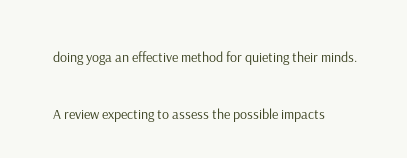doing yoga an effective method for quieting their minds.

A review expecting to assess the possible impacts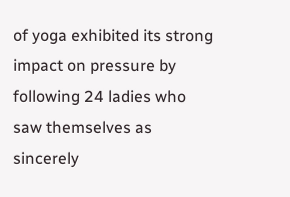of yoga exhibited its strong impact on pressure by following 24 ladies who saw themselves as sincerely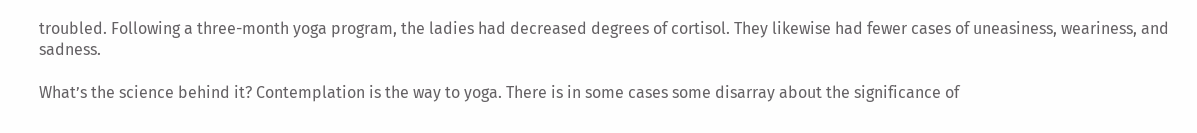troubled. Following a three-month yoga program, the ladies had decreased degrees of cortisol. They likewise had fewer cases of uneasiness, weariness, and sadness.

What’s the science behind it? Contemplation is the way to yoga. There is in some cases some disarray about the significance of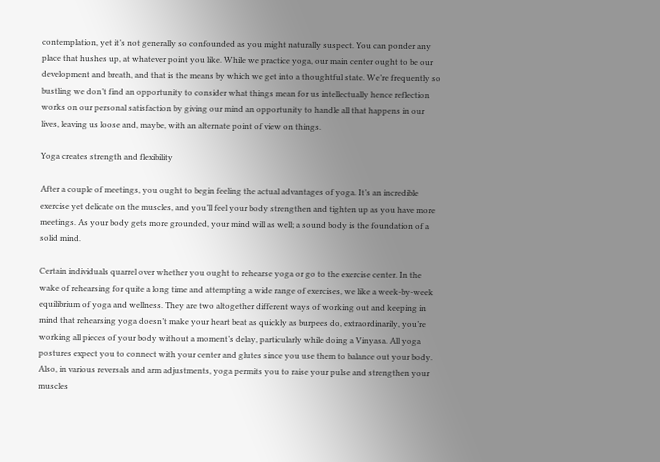contemplation, yet it’s not generally so confounded as you might naturally suspect. You can ponder any place that hushes up, at whatever point you like. While we practice yoga, our main center ought to be our development and breath, and that is the means by which we get into a thoughtful state. We’re frequently so bustling we don’t find an opportunity to consider what things mean for us intellectually hence reflection works on our personal satisfaction by giving our mind an opportunity to handle all that happens in our lives, leaving us loose and, maybe, with an alternate point of view on things.

Yoga creates strength and flexibility

After a couple of meetings, you ought to begin feeling the actual advantages of yoga. It’s an incredible exercise yet delicate on the muscles, and you’ll feel your body strengthen and tighten up as you have more meetings. As your body gets more grounded, your mind will as well; a sound body is the foundation of a solid mind.

Certain individuals quarrel over whether you ought to rehearse yoga or go to the exercise center. In the wake of rehearsing for quite a long time and attempting a wide range of exercises, we like a week-by-week equilibrium of yoga and wellness. They are two altogether different ways of working out and keeping in mind that rehearsing yoga doesn’t make your heart beat as quickly as burpees do, extraordinarily, you’re working all pieces of your body without a moment’s delay, particularly while doing a Vinyasa. All yoga postures expect you to connect with your center and glutes since you use them to balance out your body. Also, in various reversals and arm adjustments, yoga permits you to raise your pulse and strengthen your muscles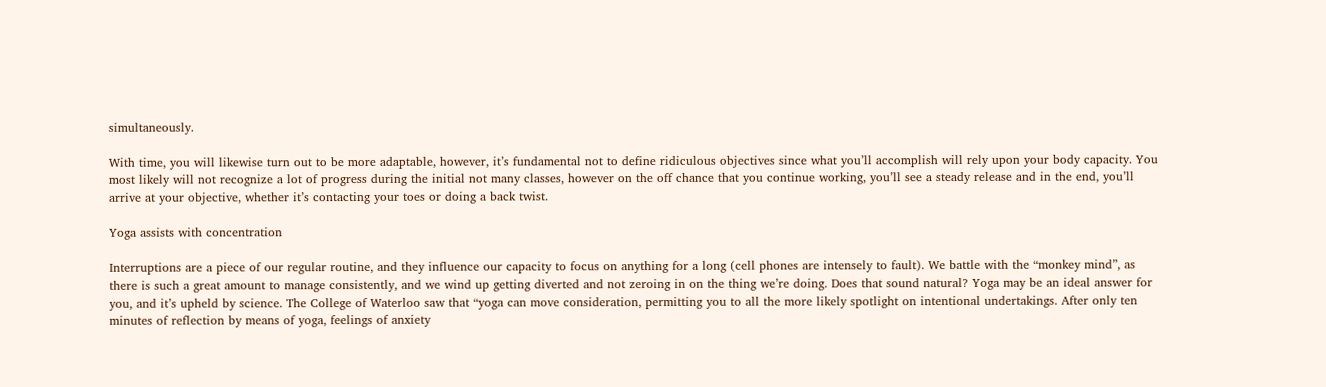simultaneously.

With time, you will likewise turn out to be more adaptable, however, it’s fundamental not to define ridiculous objectives since what you’ll accomplish will rely upon your body capacity. You most likely will not recognize a lot of progress during the initial not many classes, however on the off chance that you continue working, you’ll see a steady release and in the end, you’ll arrive at your objective, whether it’s contacting your toes or doing a back twist.

Yoga assists with concentration

Interruptions are a piece of our regular routine, and they influence our capacity to focus on anything for a long (cell phones are intensely to fault). We battle with the “monkey mind”, as there is such a great amount to manage consistently, and we wind up getting diverted and not zeroing in on the thing we’re doing. Does that sound natural? Yoga may be an ideal answer for you, and it’s upheld by science. The College of Waterloo saw that “yoga can move consideration, permitting you to all the more likely spotlight on intentional undertakings. After only ten minutes of reflection by means of yoga, feelings of anxiety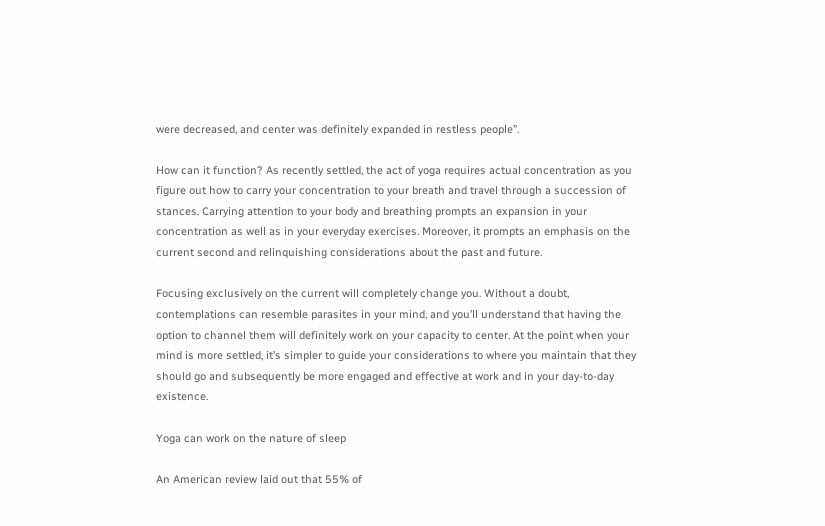were decreased, and center was definitely expanded in restless people”.

How can it function? As recently settled, the act of yoga requires actual concentration as you figure out how to carry your concentration to your breath and travel through a succession of stances. Carrying attention to your body and breathing prompts an expansion in your concentration as well as in your everyday exercises. Moreover, it prompts an emphasis on the current second and relinquishing considerations about the past and future.

Focusing exclusively on the current will completely change you. Without a doubt, contemplations can resemble parasites in your mind, and you’ll understand that having the option to channel them will definitely work on your capacity to center. At the point when your mind is more settled, it’s simpler to guide your considerations to where you maintain that they should go and subsequently be more engaged and effective at work and in your day-to-day existence.

Yoga can work on the nature of sleep

An American review laid out that 55% of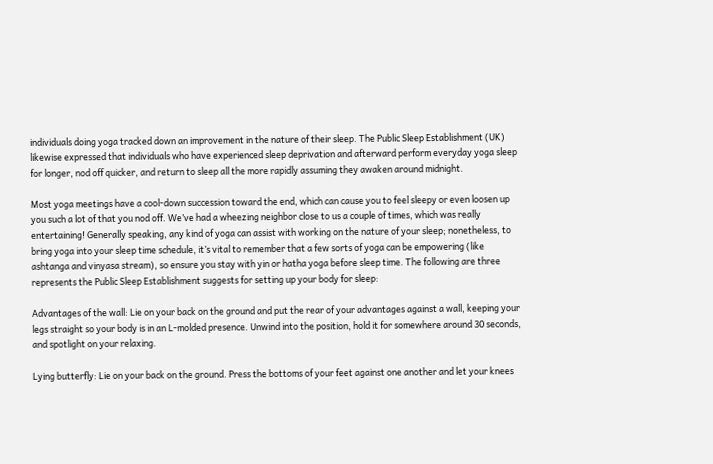individuals doing yoga tracked down an improvement in the nature of their sleep. The Public Sleep Establishment (UK) likewise expressed that individuals who have experienced sleep deprivation and afterward perform everyday yoga sleep for longer, nod off quicker, and return to sleep all the more rapidly assuming they awaken around midnight.

Most yoga meetings have a cool-down succession toward the end, which can cause you to feel sleepy or even loosen up you such a lot of that you nod off. We’ve had a wheezing neighbor close to us a couple of times, which was really entertaining! Generally speaking, any kind of yoga can assist with working on the nature of your sleep; nonetheless, to bring yoga into your sleep time schedule, it’s vital to remember that a few sorts of yoga can be empowering (like ashtanga and vinyasa stream), so ensure you stay with yin or hatha yoga before sleep time. The following are three represents the Public Sleep Establishment suggests for setting up your body for sleep:

Advantages of the wall: Lie on your back on the ground and put the rear of your advantages against a wall, keeping your legs straight so your body is in an L-molded presence. Unwind into the position, hold it for somewhere around 30 seconds, and spotlight on your relaxing.

Lying butterfly: Lie on your back on the ground. Press the bottoms of your feet against one another and let your knees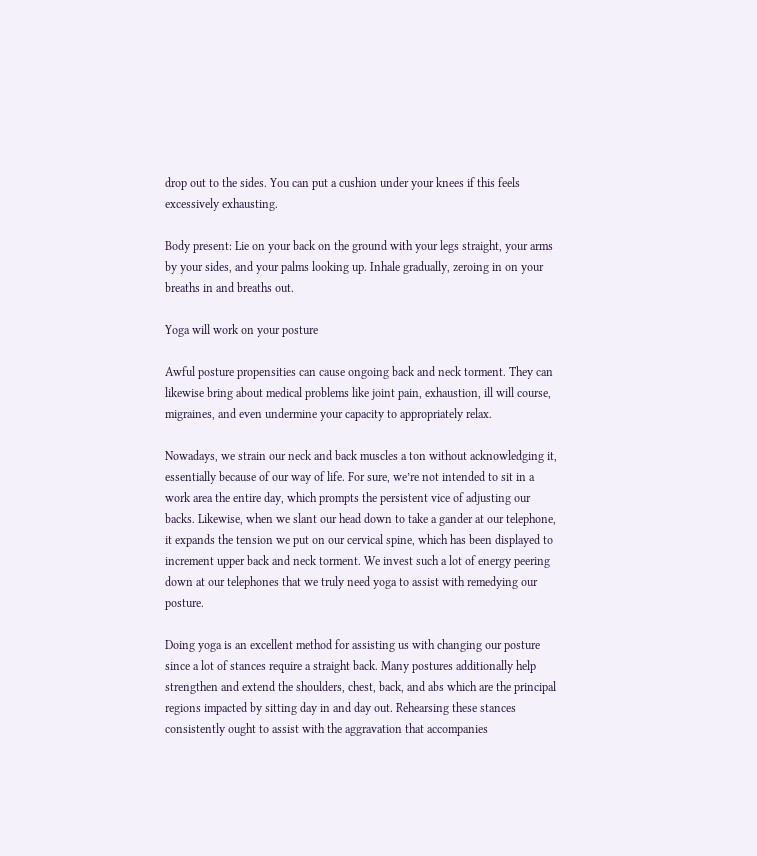drop out to the sides. You can put a cushion under your knees if this feels excessively exhausting.

Body present: Lie on your back on the ground with your legs straight, your arms by your sides, and your palms looking up. Inhale gradually, zeroing in on your breaths in and breaths out.

Yoga will work on your posture

Awful posture propensities can cause ongoing back and neck torment. They can likewise bring about medical problems like joint pain, exhaustion, ill will course, migraines, and even undermine your capacity to appropriately relax.

Nowadays, we strain our neck and back muscles a ton without acknowledging it, essentially because of our way of life. For sure, we’re not intended to sit in a work area the entire day, which prompts the persistent vice of adjusting our backs. Likewise, when we slant our head down to take a gander at our telephone, it expands the tension we put on our cervical spine, which has been displayed to increment upper back and neck torment. We invest such a lot of energy peering down at our telephones that we truly need yoga to assist with remedying our posture.

Doing yoga is an excellent method for assisting us with changing our posture since a lot of stances require a straight back. Many postures additionally help strengthen and extend the shoulders, chest, back, and abs which are the principal regions impacted by sitting day in and day out. Rehearsing these stances consistently ought to assist with the aggravation that accompanies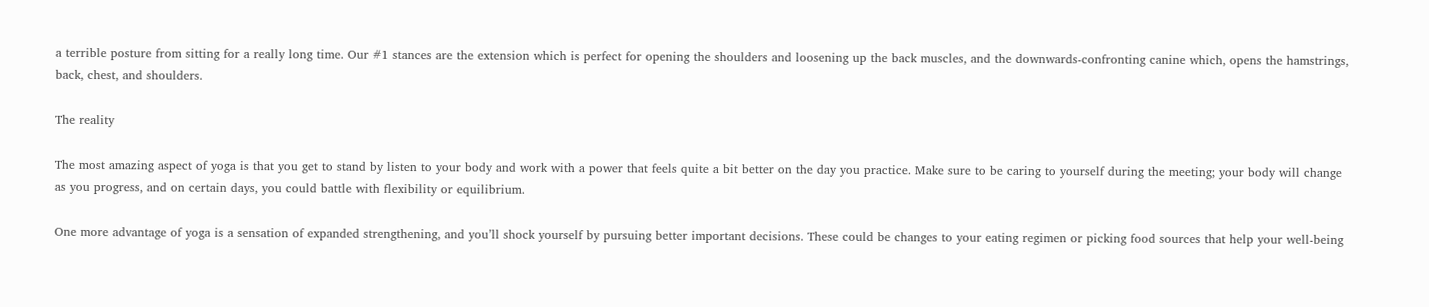a terrible posture from sitting for a really long time. Our #1 stances are the extension which is perfect for opening the shoulders and loosening up the back muscles, and the downwards-confronting canine which, opens the hamstrings, back, chest, and shoulders.

The reality

The most amazing aspect of yoga is that you get to stand by listen to your body and work with a power that feels quite a bit better on the day you practice. Make sure to be caring to yourself during the meeting; your body will change as you progress, and on certain days, you could battle with flexibility or equilibrium.

One more advantage of yoga is a sensation of expanded strengthening, and you’ll shock yourself by pursuing better important decisions. These could be changes to your eating regimen or picking food sources that help your well-being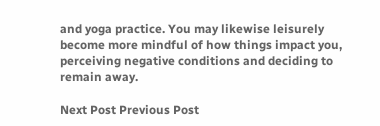and yoga practice. You may likewise leisurely become more mindful of how things impact you, perceiving negative conditions and deciding to remain away.

Next Post Previous Post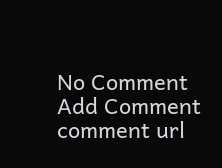No Comment
Add Comment
comment url